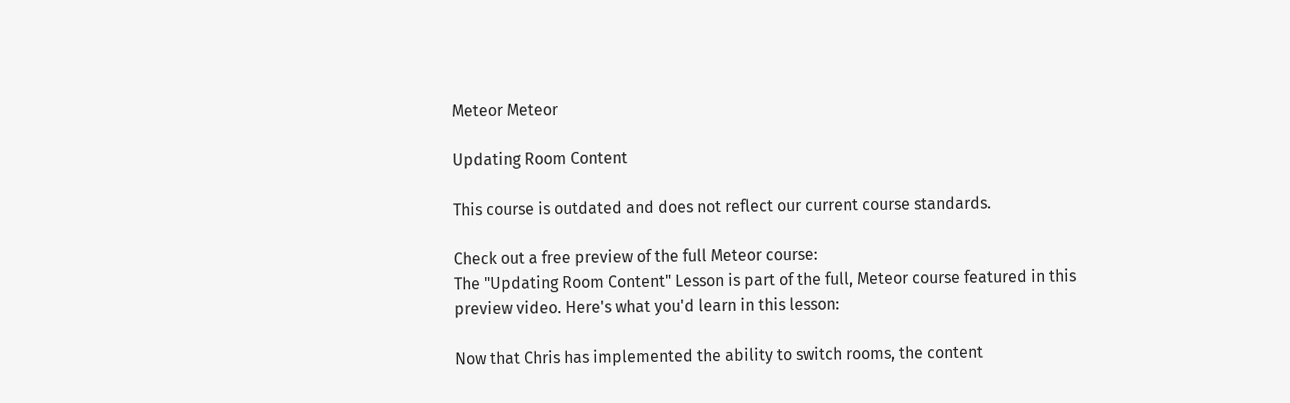Meteor Meteor

Updating Room Content

This course is outdated and does not reflect our current course standards.

Check out a free preview of the full Meteor course:
The "Updating Room Content" Lesson is part of the full, Meteor course featured in this preview video. Here's what you'd learn in this lesson:

Now that Chris has implemented the ability to switch rooms, the content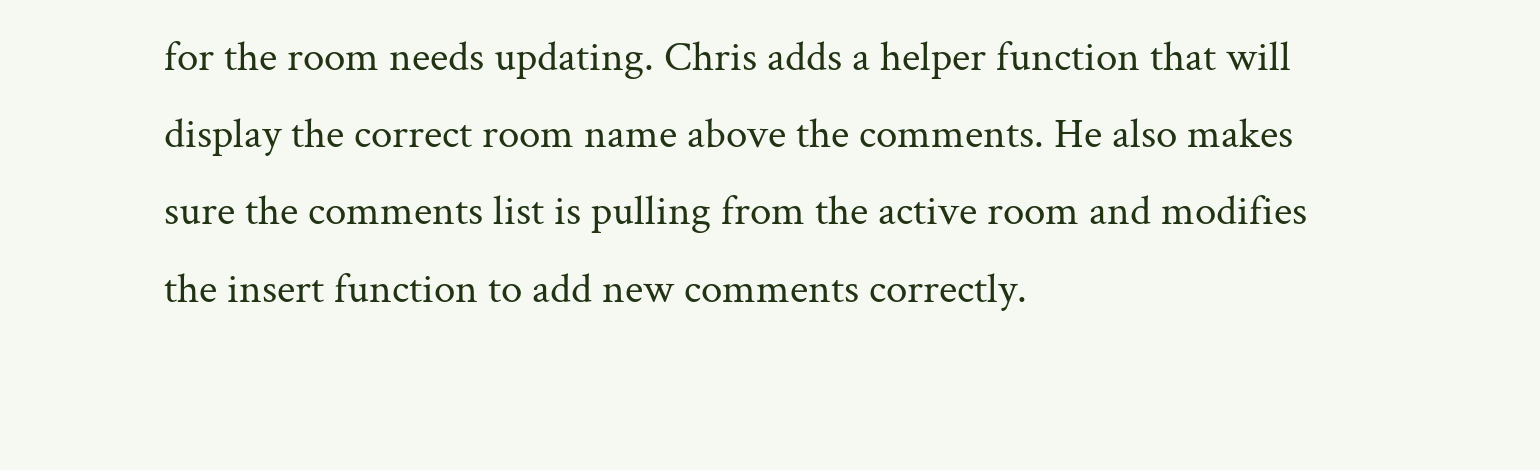for the room needs updating. Chris adds a helper function that will display the correct room name above the comments. He also makes sure the comments list is pulling from the active room and modifies the insert function to add new comments correctly.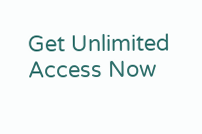Get Unlimited Access Now